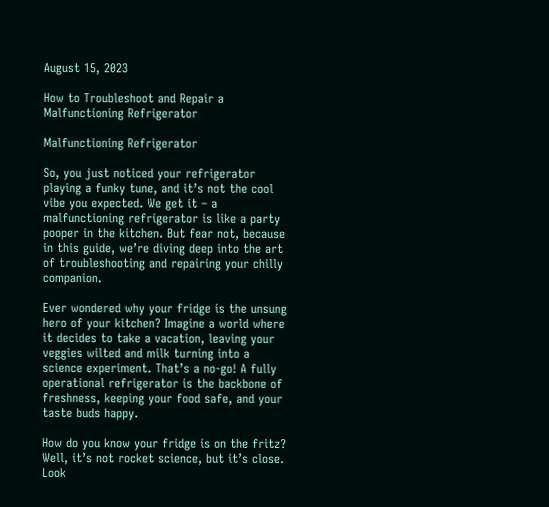August 15, 2023

How to Troubleshoot and Repair a Malfunctioning Refrigerator

Malfunctioning Refrigerator

So, you just noticed your refrigerator playing a funky tune, and it’s not the cool vibe you expected. We get it – a malfunctioning refrigerator is like a party pooper in the kitchen. But fear not, because in this guide, we’re diving deep into the art of troubleshooting and repairing your chilly companion.

Ever wondered why your fridge is the unsung hero of your kitchen? Imagine a world where it decides to take a vacation, leaving your veggies wilted and milk turning into a science experiment. That’s a no-go! A fully operational refrigerator is the backbone of freshness, keeping your food safe, and your taste buds happy.

How do you know your fridge is on the fritz? Well, it’s not rocket science, but it’s close. Look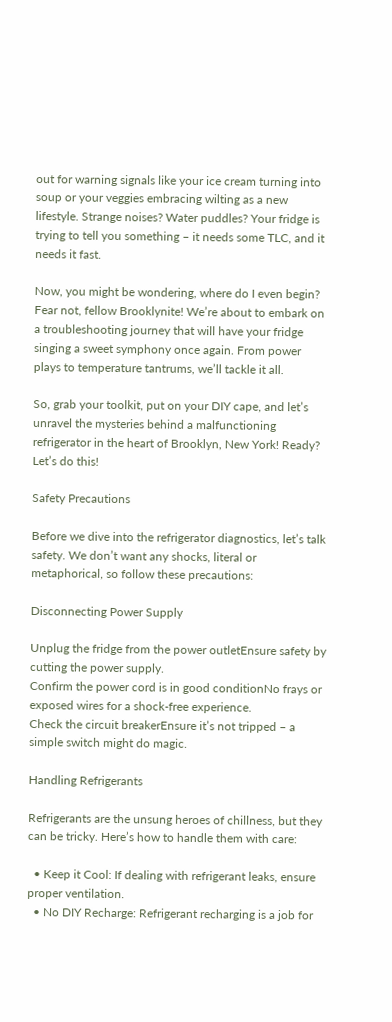out for warning signals like your ice cream turning into soup or your veggies embracing wilting as a new lifestyle. Strange noises? Water puddles? Your fridge is trying to tell you something – it needs some TLC, and it needs it fast.

Now, you might be wondering, where do I even begin? Fear not, fellow Brooklynite! We’re about to embark on a troubleshooting journey that will have your fridge singing a sweet symphony once again. From power plays to temperature tantrums, we’ll tackle it all.

So, grab your toolkit, put on your DIY cape, and let’s unravel the mysteries behind a malfunctioning refrigerator in the heart of Brooklyn, New York! Ready? Let’s do this!

Safety Precautions

Before we dive into the refrigerator diagnostics, let’s talk safety. We don’t want any shocks, literal or metaphorical, so follow these precautions:

Disconnecting Power Supply

Unplug the fridge from the power outletEnsure safety by cutting the power supply.
Confirm the power cord is in good conditionNo frays or exposed wires for a shock-free experience.
Check the circuit breakerEnsure it’s not tripped – a simple switch might do magic.

Handling Refrigerants

Refrigerants are the unsung heroes of chillness, but they can be tricky. Here’s how to handle them with care:

  • Keep it Cool: If dealing with refrigerant leaks, ensure proper ventilation.
  • No DIY Recharge: Refrigerant recharging is a job for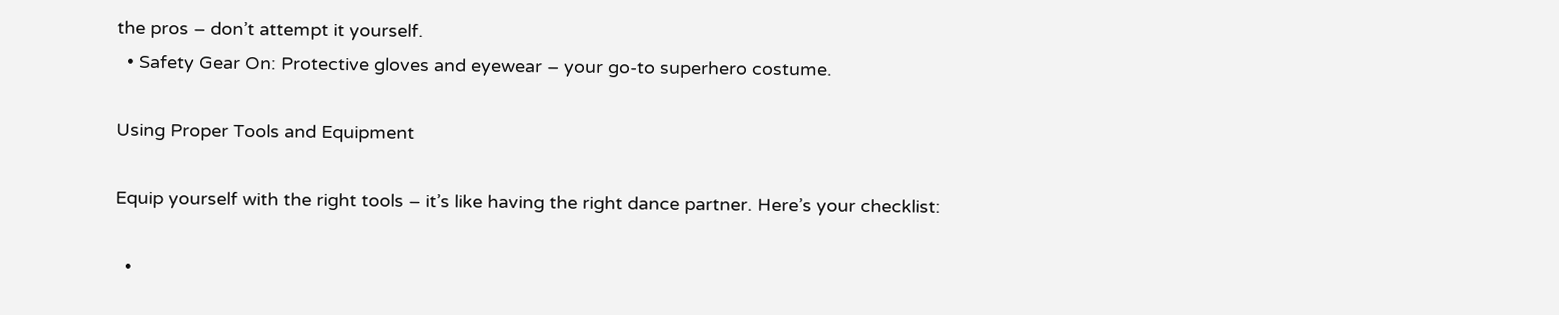the pros – don’t attempt it yourself.
  • Safety Gear On: Protective gloves and eyewear – your go-to superhero costume.

Using Proper Tools and Equipment

Equip yourself with the right tools – it’s like having the right dance partner. Here’s your checklist:

  •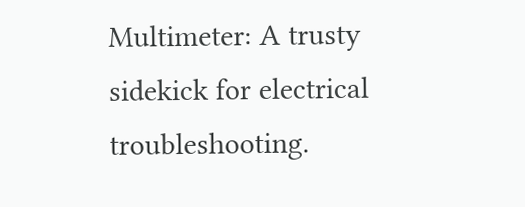Multimeter: A trusty sidekick for electrical troubleshooting.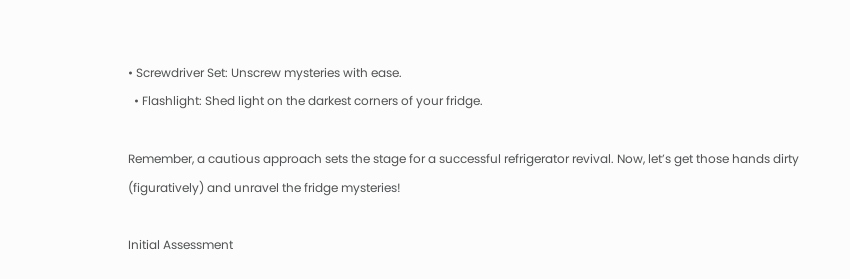• Screwdriver Set: Unscrew mysteries with ease.
  • Flashlight: Shed light on the darkest corners of your fridge.

Remember, a cautious approach sets the stage for a successful refrigerator revival. Now, let’s get those hands dirty (figuratively) and unravel the fridge mysteries!

Initial Assessment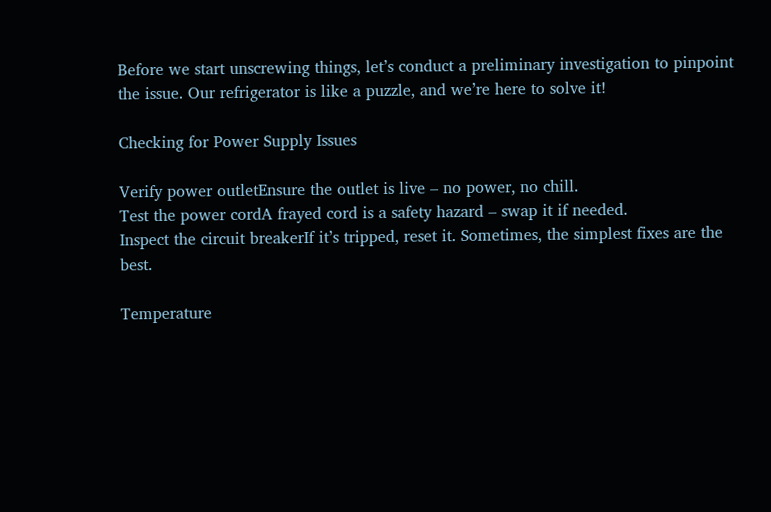Before we start unscrewing things, let’s conduct a preliminary investigation to pinpoint the issue. Our refrigerator is like a puzzle, and we’re here to solve it!

Checking for Power Supply Issues

Verify power outletEnsure the outlet is live – no power, no chill.
Test the power cordA frayed cord is a safety hazard – swap it if needed.
Inspect the circuit breakerIf it’s tripped, reset it. Sometimes, the simplest fixes are the best.

Temperature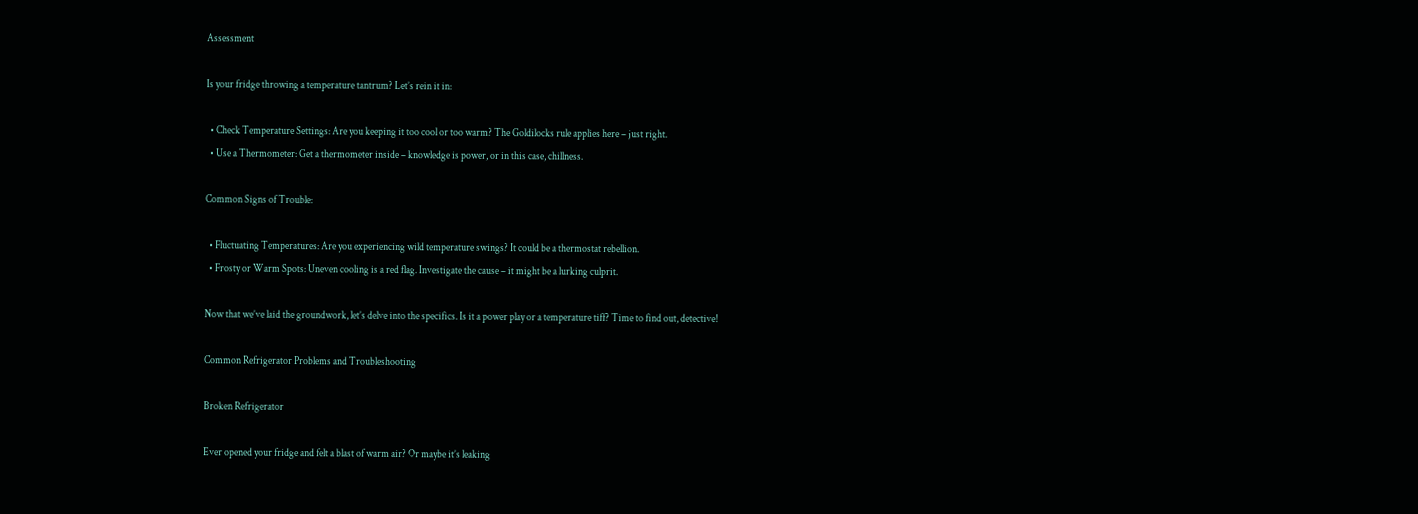Assessment

Is your fridge throwing a temperature tantrum? Let’s rein it in:

  • Check Temperature Settings: Are you keeping it too cool or too warm? The Goldilocks rule applies here – just right.
  • Use a Thermometer: Get a thermometer inside – knowledge is power, or in this case, chillness.

Common Signs of Trouble:

  • Fluctuating Temperatures: Are you experiencing wild temperature swings? It could be a thermostat rebellion.
  • Frosty or Warm Spots: Uneven cooling is a red flag. Investigate the cause – it might be a lurking culprit.

Now that we’ve laid the groundwork, let’s delve into the specifics. Is it a power play or a temperature tiff? Time to find out, detective!

Common Refrigerator Problems and Troubleshooting

Broken Refrigerator

Ever opened your fridge and felt a blast of warm air? Or maybe it’s leaking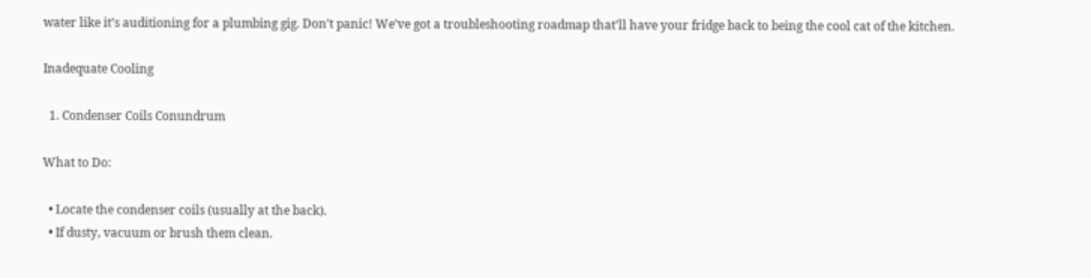water like it’s auditioning for a plumbing gig. Don’t panic! We’ve got a troubleshooting roadmap that’ll have your fridge back to being the cool cat of the kitchen.

Inadequate Cooling

  1. Condenser Coils Conundrum

What to Do:

  • Locate the condenser coils (usually at the back).
  • If dusty, vacuum or brush them clean.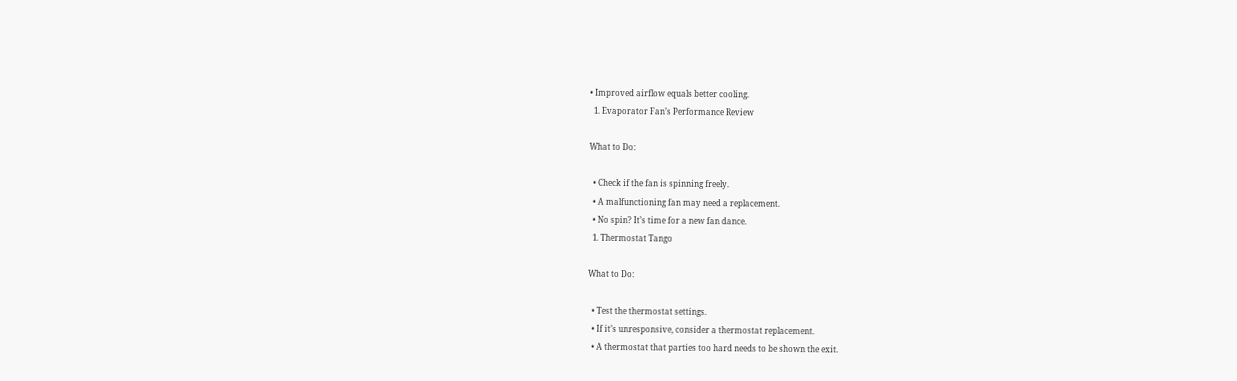• Improved airflow equals better cooling.
  1. Evaporator Fan’s Performance Review

What to Do:

  • Check if the fan is spinning freely.
  • A malfunctioning fan may need a replacement.
  • No spin? It’s time for a new fan dance.
  1. Thermostat Tango

What to Do:

  • Test the thermostat settings.
  • If it’s unresponsive, consider a thermostat replacement.
  • A thermostat that parties too hard needs to be shown the exit.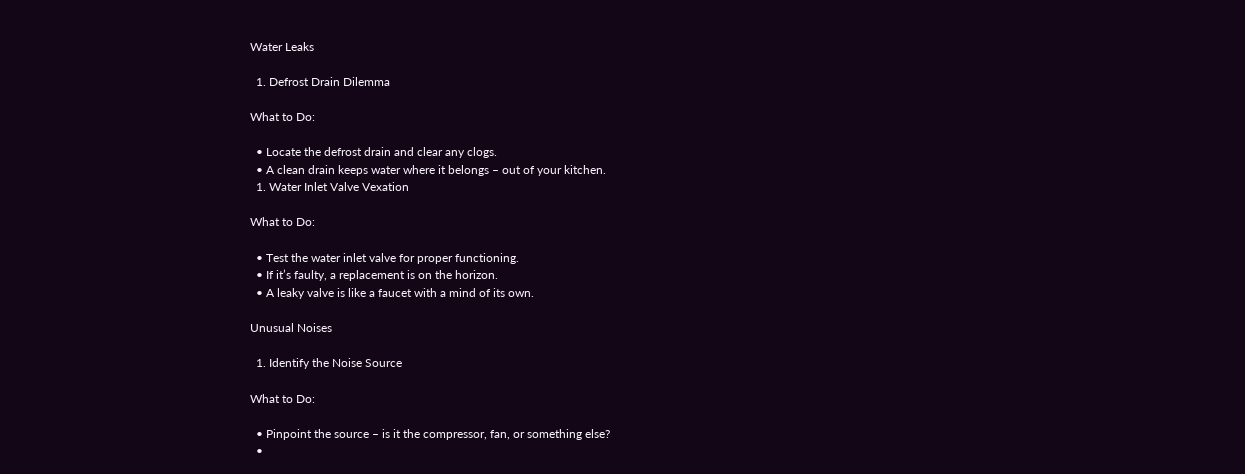Water Leaks

  1. Defrost Drain Dilemma

What to Do:

  • Locate the defrost drain and clear any clogs.
  • A clean drain keeps water where it belongs – out of your kitchen.
  1. Water Inlet Valve Vexation

What to Do:

  • Test the water inlet valve for proper functioning.
  • If it’s faulty, a replacement is on the horizon.
  • A leaky valve is like a faucet with a mind of its own.

Unusual Noises

  1. Identify the Noise Source

What to Do:

  • Pinpoint the source – is it the compressor, fan, or something else?
  •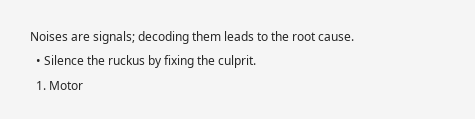Noises are signals; decoding them leads to the root cause.
  • Silence the ruckus by fixing the culprit.
  1. Motor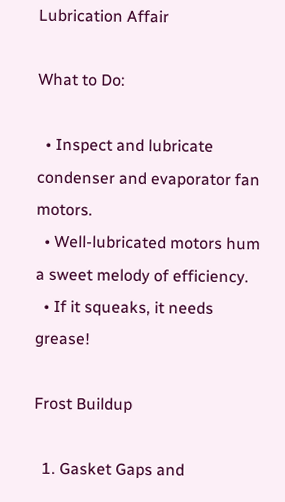Lubrication Affair

What to Do:

  • Inspect and lubricate condenser and evaporator fan motors.
  • Well-lubricated motors hum a sweet melody of efficiency.
  • If it squeaks, it needs grease!

Frost Buildup

  1. Gasket Gaps and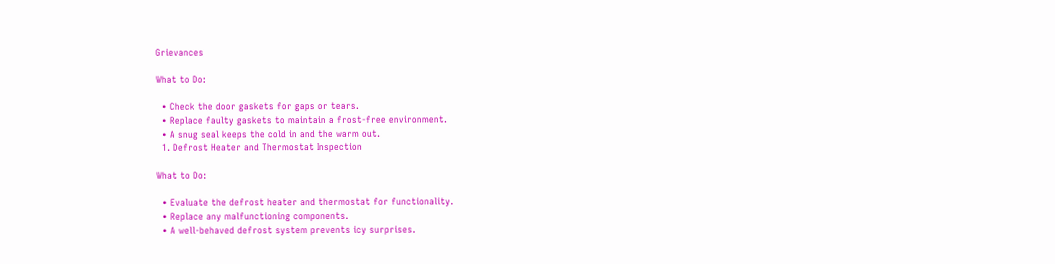Grievances

What to Do:

  • Check the door gaskets for gaps or tears.
  • Replace faulty gaskets to maintain a frost-free environment.
  • A snug seal keeps the cold in and the warm out.
  1. Defrost Heater and Thermostat Inspection

What to Do:

  • Evaluate the defrost heater and thermostat for functionality.
  • Replace any malfunctioning components.
  • A well-behaved defrost system prevents icy surprises.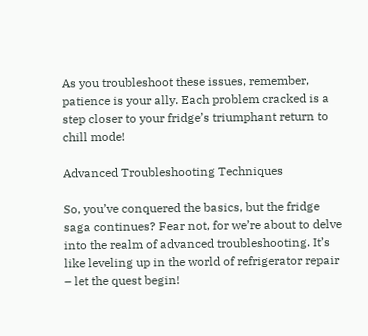As you troubleshoot these issues, remember, patience is your ally. Each problem cracked is a step closer to your fridge’s triumphant return to chill mode!

Advanced Troubleshooting Techniques

So, you’ve conquered the basics, but the fridge saga continues? Fear not, for we’re about to delve into the realm of advanced troubleshooting. It’s like leveling up in the world of refrigerator repair – let the quest begin!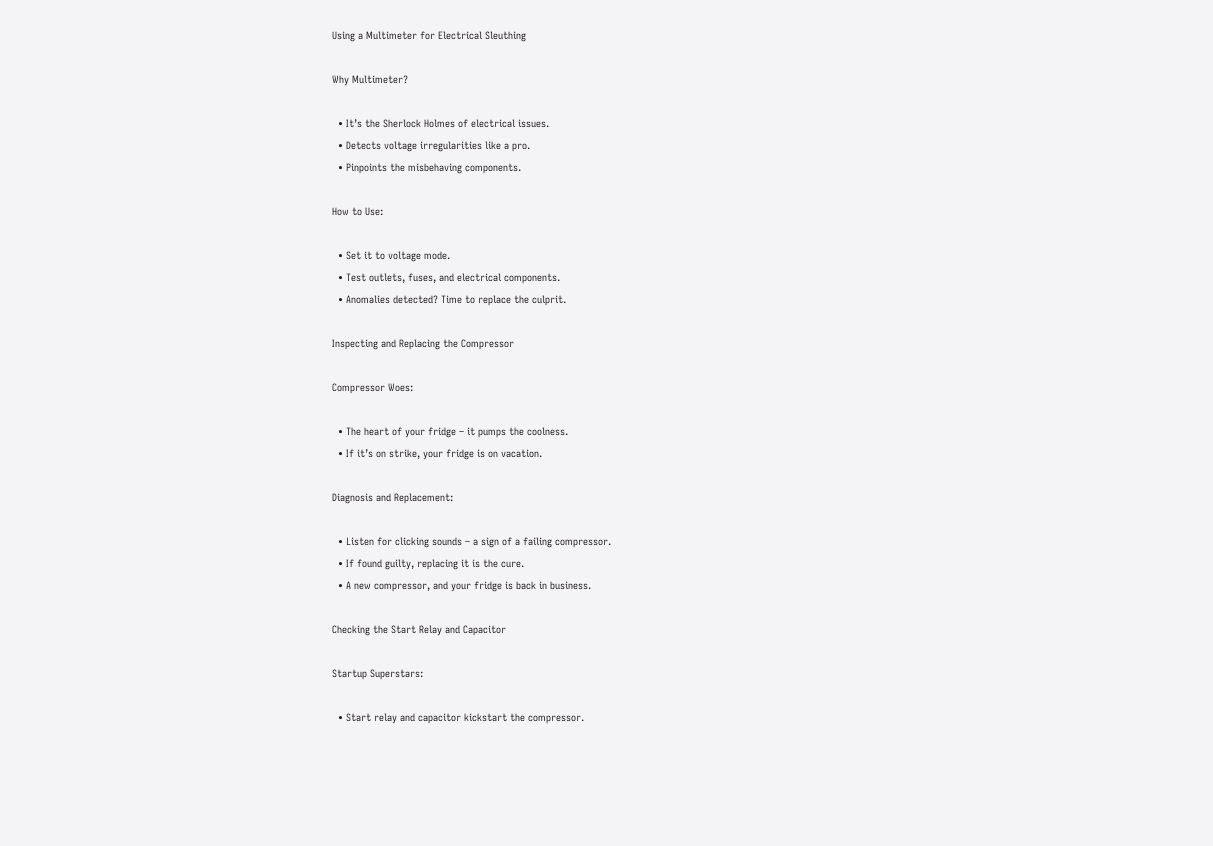Using a Multimeter for Electrical Sleuthing

Why Multimeter?

  • It’s the Sherlock Holmes of electrical issues.
  • Detects voltage irregularities like a pro.
  • Pinpoints the misbehaving components.

How to Use:

  • Set it to voltage mode.
  • Test outlets, fuses, and electrical components.
  • Anomalies detected? Time to replace the culprit.

Inspecting and Replacing the Compressor

Compressor Woes:

  • The heart of your fridge – it pumps the coolness.
  • If it’s on strike, your fridge is on vacation.

Diagnosis and Replacement:

  • Listen for clicking sounds – a sign of a failing compressor.
  • If found guilty, replacing it is the cure.
  • A new compressor, and your fridge is back in business.

Checking the Start Relay and Capacitor

Startup Superstars:

  • Start relay and capacitor kickstart the compressor.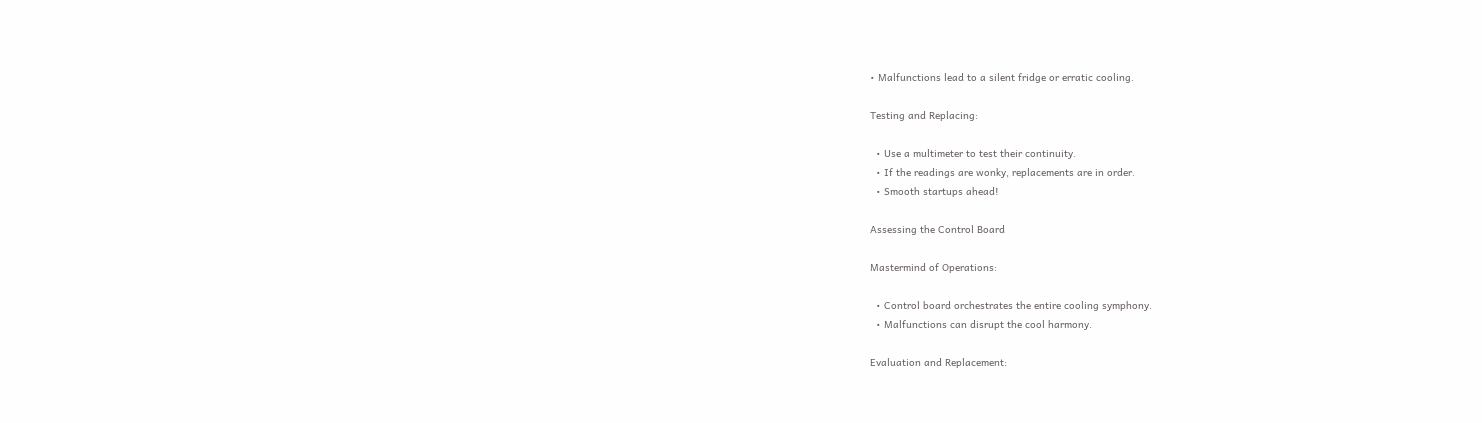• Malfunctions lead to a silent fridge or erratic cooling.

Testing and Replacing:

  • Use a multimeter to test their continuity.
  • If the readings are wonky, replacements are in order.
  • Smooth startups ahead!

Assessing the Control Board

Mastermind of Operations:

  • Control board orchestrates the entire cooling symphony.
  • Malfunctions can disrupt the cool harmony.

Evaluation and Replacement: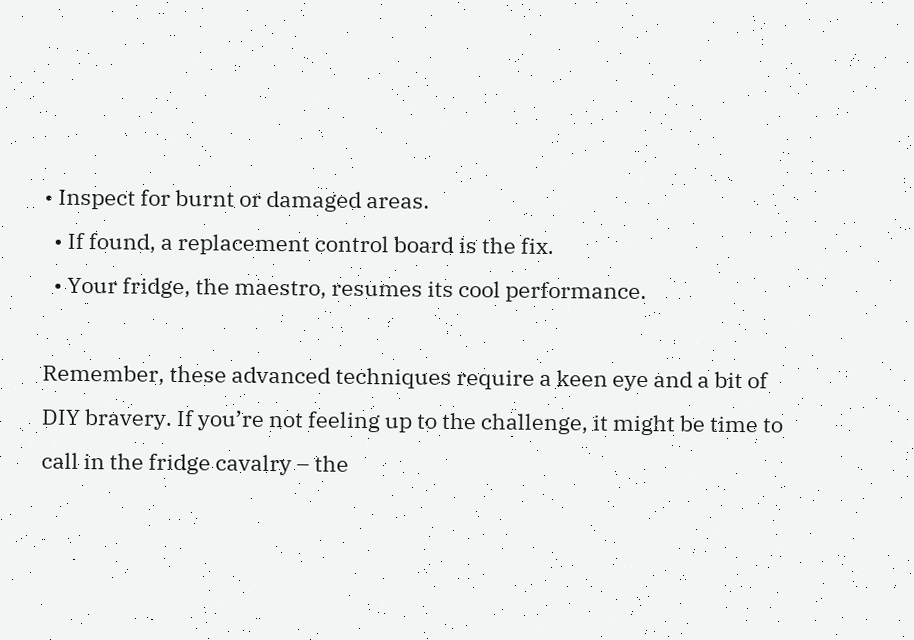• Inspect for burnt or damaged areas.
  • If found, a replacement control board is the fix.
  • Your fridge, the maestro, resumes its cool performance.

Remember, these advanced techniques require a keen eye and a bit of DIY bravery. If you’re not feeling up to the challenge, it might be time to call in the fridge cavalry – the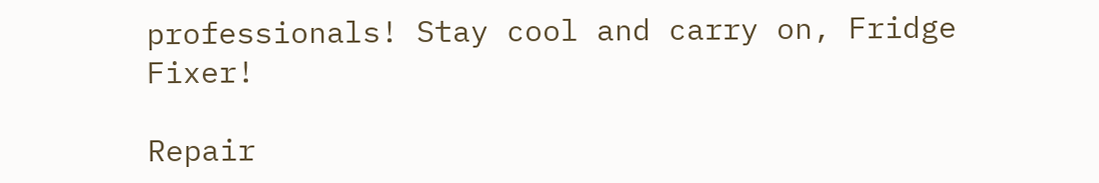professionals! Stay cool and carry on, Fridge Fixer!

Repair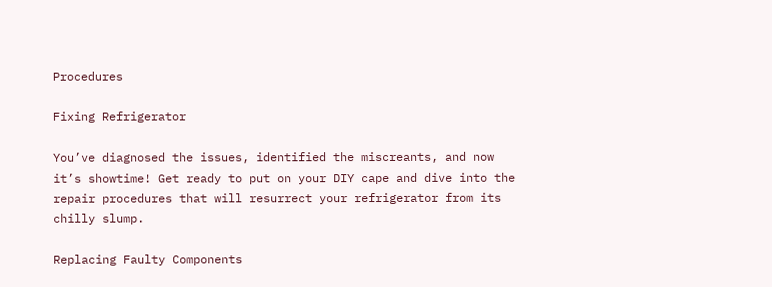Procedures

Fixing Refrigerator

You’ve diagnosed the issues, identified the miscreants, and now it’s showtime! Get ready to put on your DIY cape and dive into the repair procedures that will resurrect your refrigerator from its chilly slump.

Replacing Faulty Components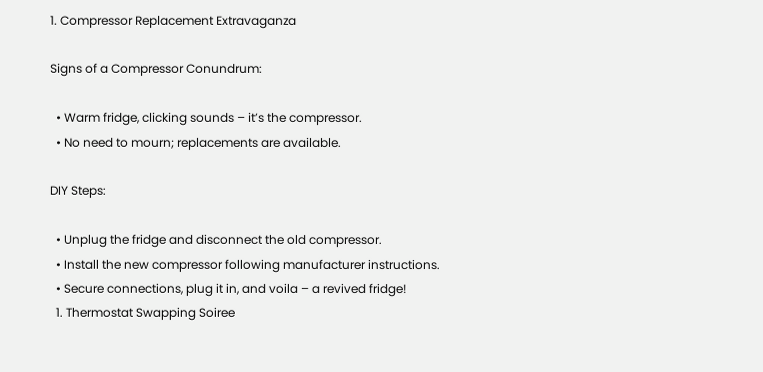1. Compressor Replacement Extravaganza

Signs of a Compressor Conundrum:

  • Warm fridge, clicking sounds – it’s the compressor.
  • No need to mourn; replacements are available.

DIY Steps:

  • Unplug the fridge and disconnect the old compressor.
  • Install the new compressor following manufacturer instructions.
  • Secure connections, plug it in, and voila – a revived fridge!
  1. Thermostat Swapping Soiree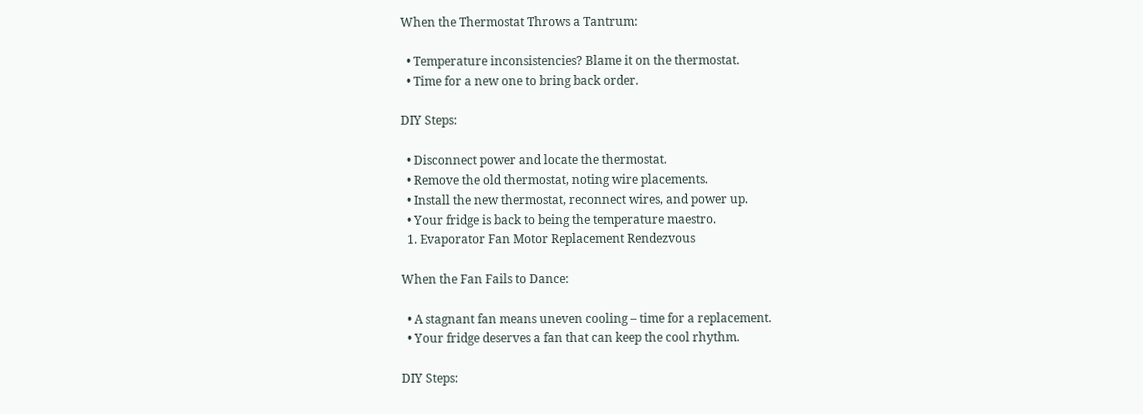When the Thermostat Throws a Tantrum:

  • Temperature inconsistencies? Blame it on the thermostat.
  • Time for a new one to bring back order.

DIY Steps:

  • Disconnect power and locate the thermostat.
  • Remove the old thermostat, noting wire placements.
  • Install the new thermostat, reconnect wires, and power up.
  • Your fridge is back to being the temperature maestro.
  1. Evaporator Fan Motor Replacement Rendezvous

When the Fan Fails to Dance:

  • A stagnant fan means uneven cooling – time for a replacement.
  • Your fridge deserves a fan that can keep the cool rhythm.

DIY Steps: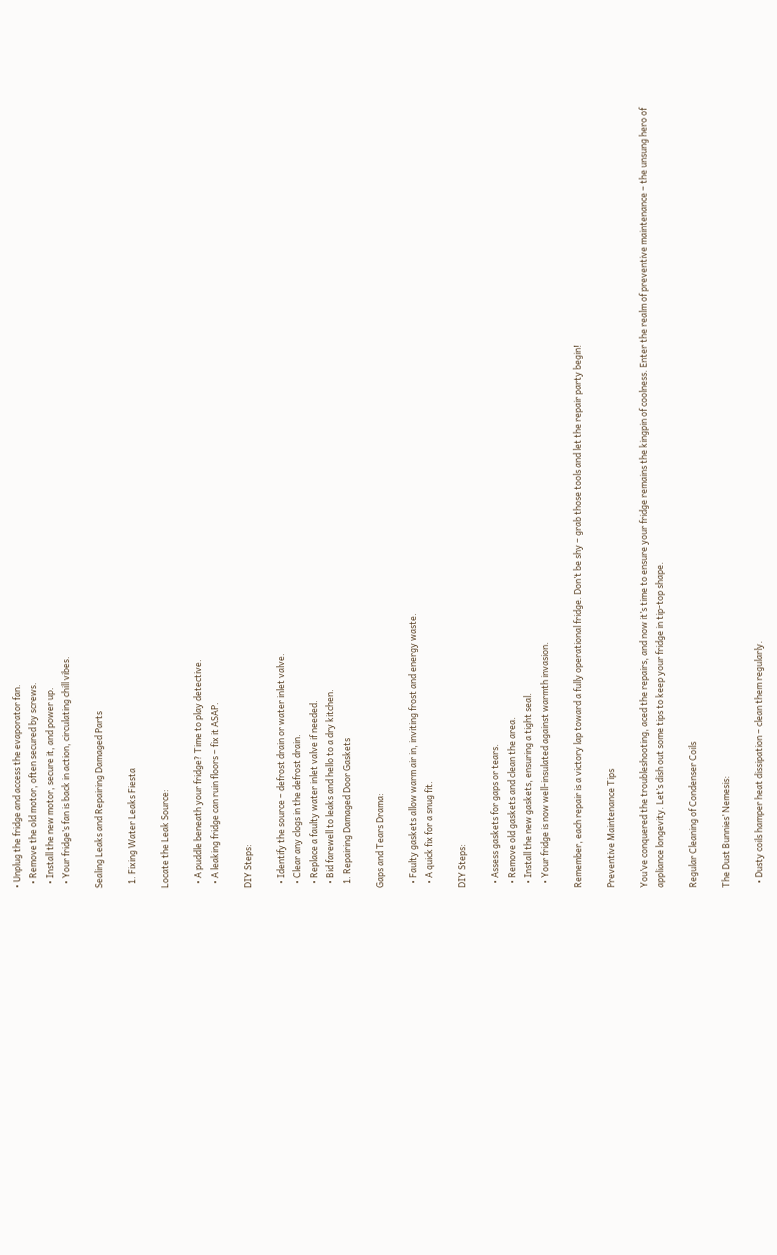• Unplug the fridge and access the evaporator fan.
  • Remove the old motor, often secured by screws.
  • Install the new motor, secure it, and power up.
  • Your fridge’s fan is back in action, circulating chill vibes.

Sealing Leaks and Repairing Damaged Parts

  1. Fixing Water Leaks Fiesta

Locate the Leak Source:

  • A puddle beneath your fridge? Time to play detective.
  • A leaking fridge can ruin floors – fix it ASAP.

DIY Steps:

  • Identify the source – defrost drain or water inlet valve.
  • Clear any clogs in the defrost drain.
  • Replace a faulty water inlet valve if needed.
  • Bid farewell to leaks and hello to a dry kitchen.
  1. Repairing Damaged Door Gaskets

Gaps and Tears Drama:

  • Faulty gaskets allow warm air in, inviting frost and energy waste.
  • A quick fix for a snug fit.

DIY Steps:

  • Assess gaskets for gaps or tears.
  • Remove old gaskets and clean the area.
  • Install the new gaskets, ensuring a tight seal.
  • Your fridge is now well-insulated against warmth invasion.

Remember, each repair is a victory lap toward a fully operational fridge. Don’t be shy – grab those tools and let the repair party begin!

Preventive Maintenance Tips

You’ve conquered the troubleshooting, aced the repairs, and now it’s time to ensure your fridge remains the kingpin of coolness. Enter the realm of preventive maintenance – the unsung hero of appliance longevity. Let’s dish out some tips to keep your fridge in tip-top shape.

Regular Cleaning of Condenser Coils

The Dust Bunnies’ Nemesis:

  • Dusty coils hamper heat dissipation – clean them regularly.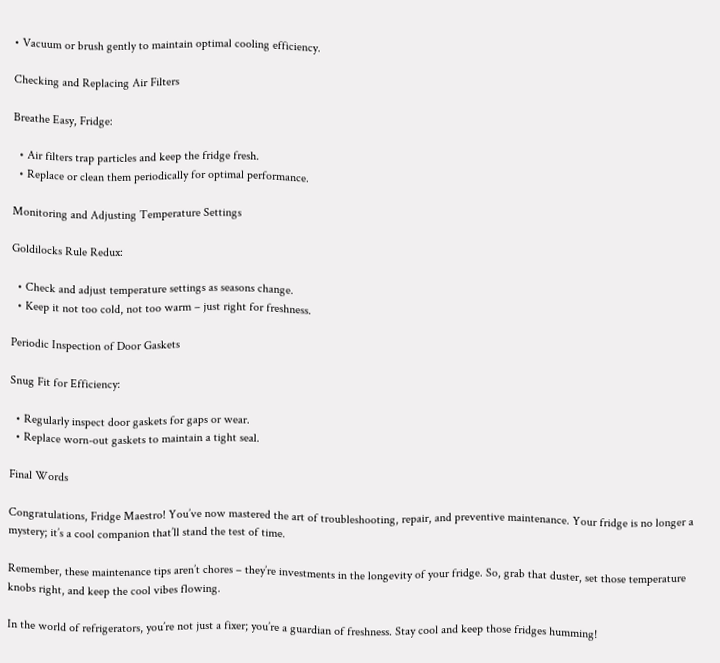• Vacuum or brush gently to maintain optimal cooling efficiency.

Checking and Replacing Air Filters

Breathe Easy, Fridge:

  • Air filters trap particles and keep the fridge fresh.
  • Replace or clean them periodically for optimal performance.

Monitoring and Adjusting Temperature Settings

Goldilocks Rule Redux:

  • Check and adjust temperature settings as seasons change.
  • Keep it not too cold, not too warm – just right for freshness.

Periodic Inspection of Door Gaskets

Snug Fit for Efficiency:

  • Regularly inspect door gaskets for gaps or wear.
  • Replace worn-out gaskets to maintain a tight seal.

Final Words

Congratulations, Fridge Maestro! You’ve now mastered the art of troubleshooting, repair, and preventive maintenance. Your fridge is no longer a mystery; it’s a cool companion that’ll stand the test of time.

Remember, these maintenance tips aren’t chores – they’re investments in the longevity of your fridge. So, grab that duster, set those temperature knobs right, and keep the cool vibes flowing.

In the world of refrigerators, you’re not just a fixer; you’re a guardian of freshness. Stay cool and keep those fridges humming!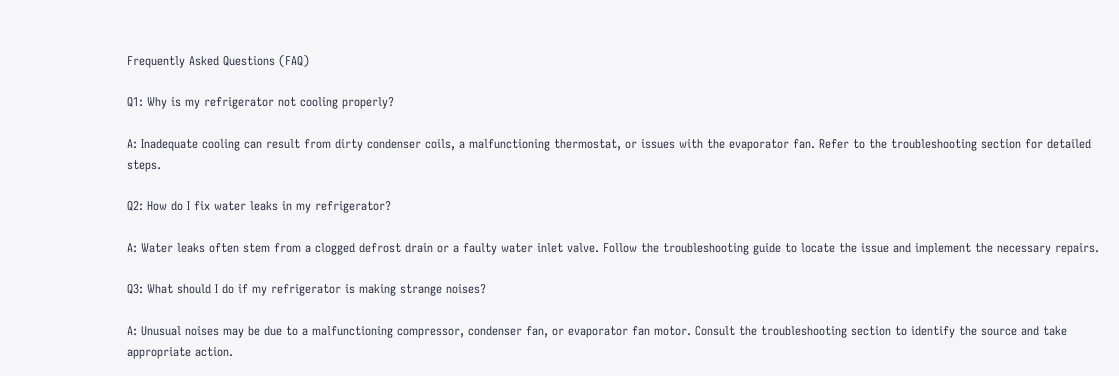Frequently Asked Questions (FAQ)

Q1: Why is my refrigerator not cooling properly?

A: Inadequate cooling can result from dirty condenser coils, a malfunctioning thermostat, or issues with the evaporator fan. Refer to the troubleshooting section for detailed steps.

Q2: How do I fix water leaks in my refrigerator?

A: Water leaks often stem from a clogged defrost drain or a faulty water inlet valve. Follow the troubleshooting guide to locate the issue and implement the necessary repairs.

Q3: What should I do if my refrigerator is making strange noises?

A: Unusual noises may be due to a malfunctioning compressor, condenser fan, or evaporator fan motor. Consult the troubleshooting section to identify the source and take appropriate action.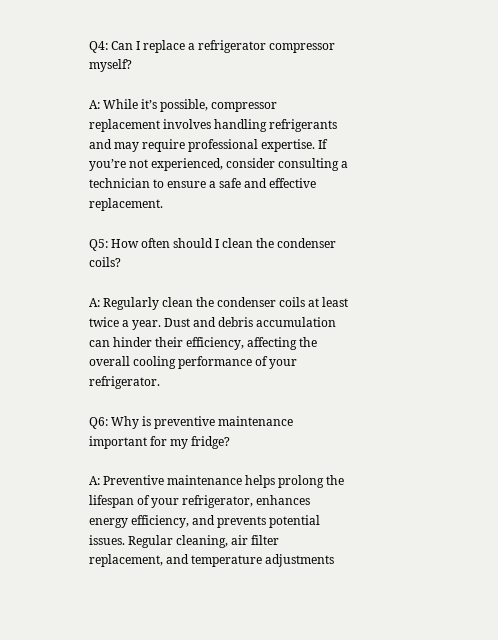Q4: Can I replace a refrigerator compressor myself?

A: While it’s possible, compressor replacement involves handling refrigerants and may require professional expertise. If you’re not experienced, consider consulting a technician to ensure a safe and effective replacement.

Q5: How often should I clean the condenser coils?

A: Regularly clean the condenser coils at least twice a year. Dust and debris accumulation can hinder their efficiency, affecting the overall cooling performance of your refrigerator.

Q6: Why is preventive maintenance important for my fridge?

A: Preventive maintenance helps prolong the lifespan of your refrigerator, enhances energy efficiency, and prevents potential issues. Regular cleaning, air filter replacement, and temperature adjustments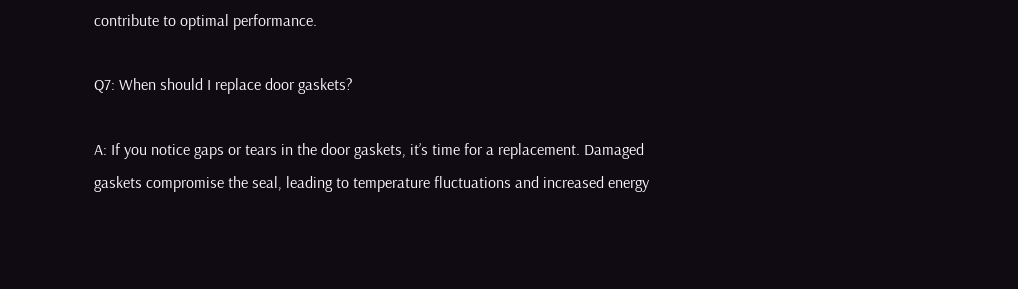contribute to optimal performance.

Q7: When should I replace door gaskets?

A: If you notice gaps or tears in the door gaskets, it’s time for a replacement. Damaged gaskets compromise the seal, leading to temperature fluctuations and increased energy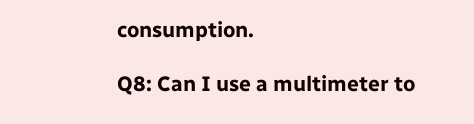consumption.

Q8: Can I use a multimeter to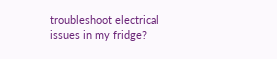troubleshoot electrical issues in my fridge?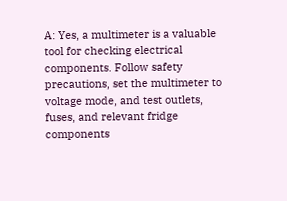A: Yes, a multimeter is a valuable tool for checking electrical components. Follow safety precautions, set the multimeter to voltage mode, and test outlets, fuses, and relevant fridge components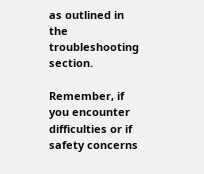as outlined in the troubleshooting section.

Remember, if you encounter difficulties or if safety concerns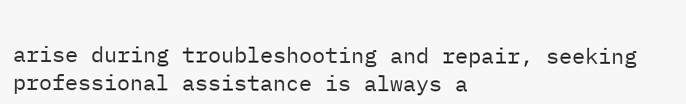arise during troubleshooting and repair, seeking professional assistance is always a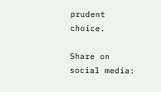prudent choice.

Share on social media: